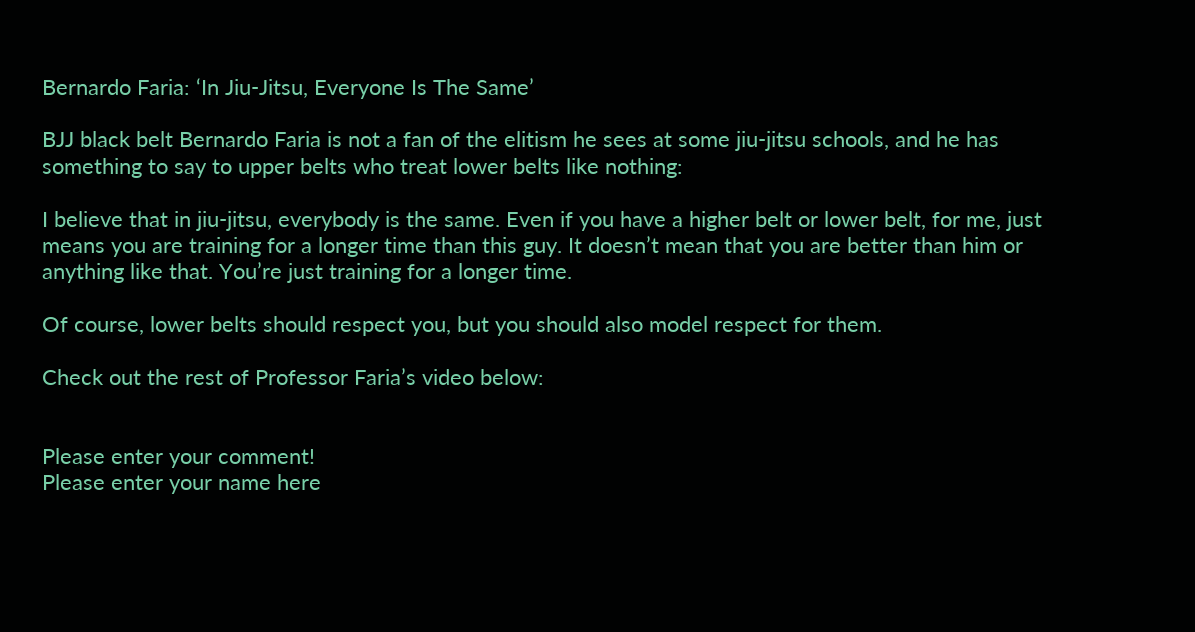Bernardo Faria: ‘In Jiu-Jitsu, Everyone Is The Same’

BJJ black belt Bernardo Faria is not a fan of the elitism he sees at some jiu-jitsu schools, and he has something to say to upper belts who treat lower belts like nothing:

I believe that in jiu-jitsu, everybody is the same. Even if you have a higher belt or lower belt, for me, just means you are training for a longer time than this guy. It doesn’t mean that you are better than him or anything like that. You’re just training for a longer time.

Of course, lower belts should respect you, but you should also model respect for them.

Check out the rest of Professor Faria’s video below:


Please enter your comment!
Please enter your name here